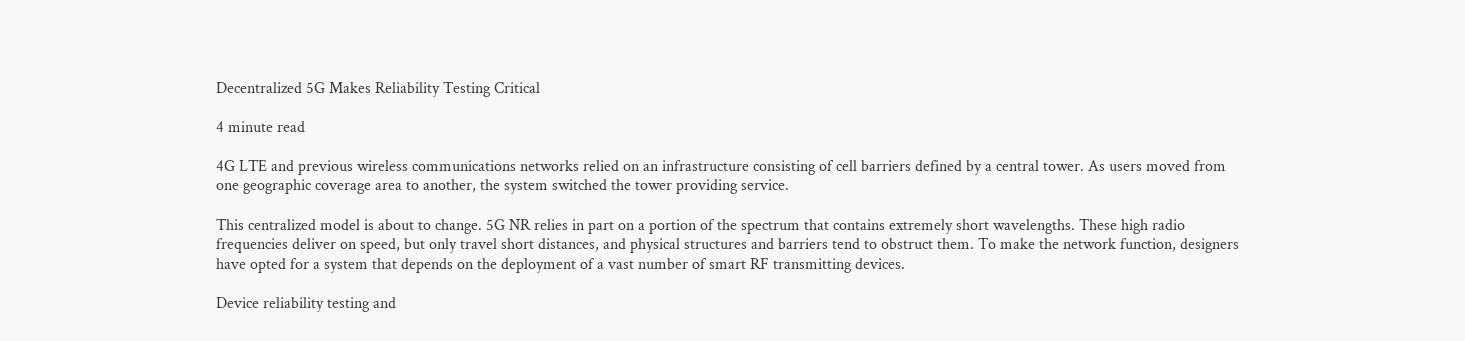Decentralized 5G Makes Reliability Testing Critical

4 minute read

4G LTE and previous wireless communications networks relied on an infrastructure consisting of cell barriers defined by a central tower. As users moved from one geographic coverage area to another, the system switched the tower providing service.

This centralized model is about to change. 5G NR relies in part on a portion of the spectrum that contains extremely short wavelengths. These high radio frequencies deliver on speed, but only travel short distances, and physical structures and barriers tend to obstruct them. To make the network function, designers have opted for a system that depends on the deployment of a vast number of smart RF transmitting devices.

Device reliability testing and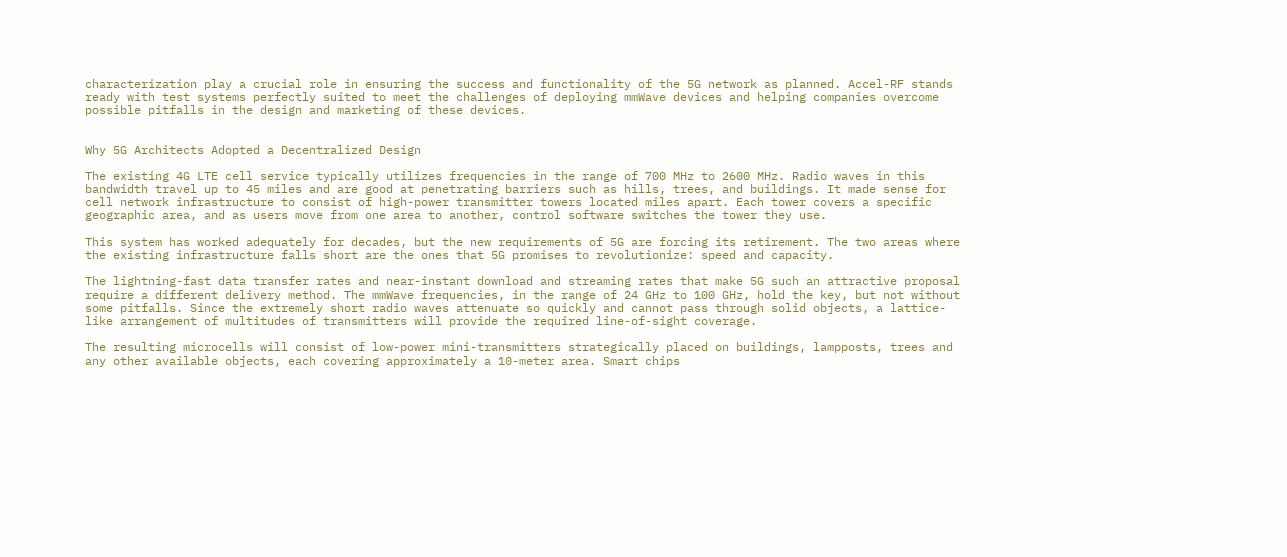characterization play a crucial role in ensuring the success and functionality of the 5G network as planned. Accel-RF stands ready with test systems perfectly suited to meet the challenges of deploying mmWave devices and helping companies overcome possible pitfalls in the design and marketing of these devices.


Why 5G Architects Adopted a Decentralized Design

The existing 4G LTE cell service typically utilizes frequencies in the range of 700 MHz to 2600 MHz. Radio waves in this bandwidth travel up to 45 miles and are good at penetrating barriers such as hills, trees, and buildings. It made sense for cell network infrastructure to consist of high-power transmitter towers located miles apart. Each tower covers a specific geographic area, and as users move from one area to another, control software switches the tower they use.

This system has worked adequately for decades, but the new requirements of 5G are forcing its retirement. The two areas where the existing infrastructure falls short are the ones that 5G promises to revolutionize: speed and capacity.

The lightning-fast data transfer rates and near-instant download and streaming rates that make 5G such an attractive proposal require a different delivery method. The mmWave frequencies, in the range of 24 GHz to 100 GHz, hold the key, but not without some pitfalls. Since the extremely short radio waves attenuate so quickly and cannot pass through solid objects, a lattice-like arrangement of multitudes of transmitters will provide the required line-of-sight coverage.

The resulting microcells will consist of low-power mini-transmitters strategically placed on buildings, lampposts, trees and any other available objects, each covering approximately a 10-meter area. Smart chips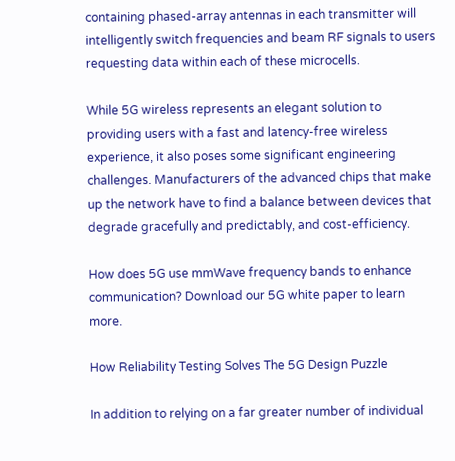containing phased-array antennas in each transmitter will intelligently switch frequencies and beam RF signals to users requesting data within each of these microcells.

While 5G wireless represents an elegant solution to providing users with a fast and latency-free wireless experience, it also poses some significant engineering challenges. Manufacturers of the advanced chips that make up the network have to find a balance between devices that degrade gracefully and predictably, and cost-efficiency.

How does 5G use mmWave frequency bands to enhance communication? Download our 5G white paper to learn more.

How Reliability Testing Solves The 5G Design Puzzle

In addition to relying on a far greater number of individual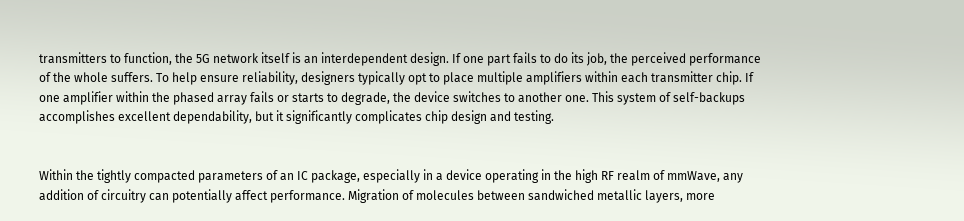transmitters to function, the 5G network itself is an interdependent design. If one part fails to do its job, the perceived performance of the whole suffers. To help ensure reliability, designers typically opt to place multiple amplifiers within each transmitter chip. If one amplifier within the phased array fails or starts to degrade, the device switches to another one. This system of self-backups accomplishes excellent dependability, but it significantly complicates chip design and testing.


Within the tightly compacted parameters of an IC package, especially in a device operating in the high RF realm of mmWave, any addition of circuitry can potentially affect performance. Migration of molecules between sandwiched metallic layers, more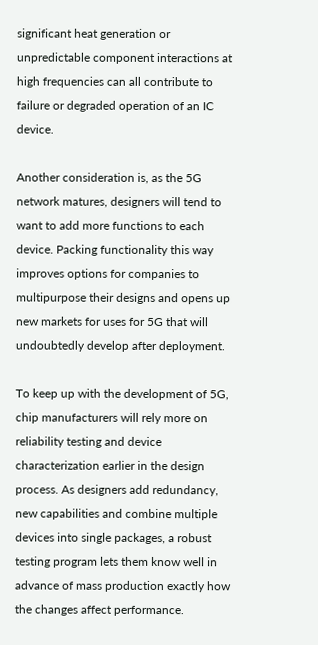significant heat generation or unpredictable component interactions at high frequencies can all contribute to failure or degraded operation of an IC device.

Another consideration is, as the 5G network matures, designers will tend to want to add more functions to each device. Packing functionality this way improves options for companies to multipurpose their designs and opens up new markets for uses for 5G that will undoubtedly develop after deployment.

To keep up with the development of 5G, chip manufacturers will rely more on reliability testing and device characterization earlier in the design process. As designers add redundancy, new capabilities and combine multiple devices into single packages, a robust testing program lets them know well in advance of mass production exactly how the changes affect performance.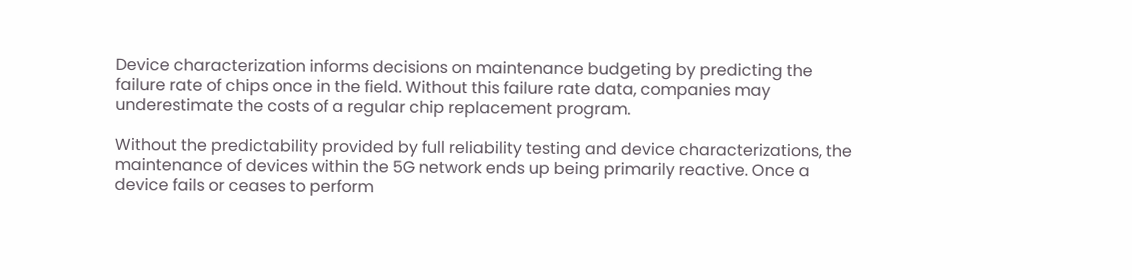Device characterization informs decisions on maintenance budgeting by predicting the failure rate of chips once in the field. Without this failure rate data, companies may underestimate the costs of a regular chip replacement program.

Without the predictability provided by full reliability testing and device characterizations, the maintenance of devices within the 5G network ends up being primarily reactive. Once a device fails or ceases to perform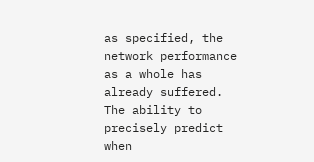as specified, the network performance as a whole has already suffered. The ability to precisely predict when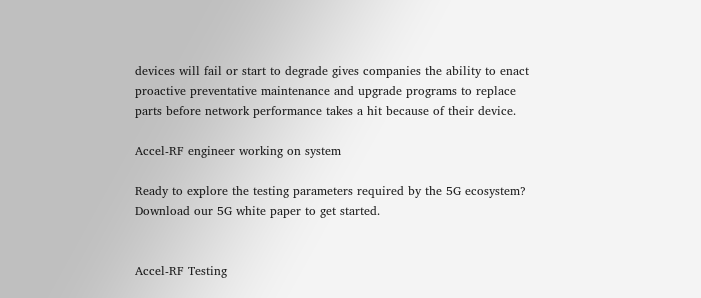devices will fail or start to degrade gives companies the ability to enact proactive preventative maintenance and upgrade programs to replace parts before network performance takes a hit because of their device.

Accel-RF engineer working on system

Ready to explore the testing parameters required by the 5G ecosystem? Download our 5G white paper to get started.


Accel-RF Testing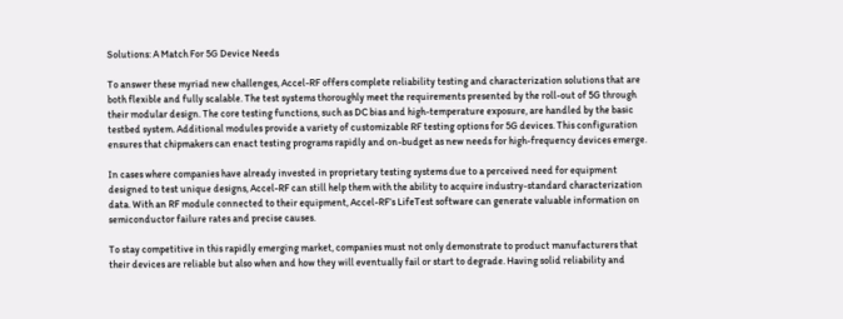Solutions: A Match For 5G Device Needs

To answer these myriad new challenges, Accel-RF offers complete reliability testing and characterization solutions that are both flexible and fully scalable. The test systems thoroughly meet the requirements presented by the roll-out of 5G through their modular design. The core testing functions, such as DC bias and high-temperature exposure, are handled by the basic testbed system. Additional modules provide a variety of customizable RF testing options for 5G devices. This configuration ensures that chipmakers can enact testing programs rapidly and on-budget as new needs for high-frequency devices emerge.

In cases where companies have already invested in proprietary testing systems due to a perceived need for equipment designed to test unique designs, Accel-RF can still help them with the ability to acquire industry-standard characterization data. With an RF module connected to their equipment, Accel-RF’s LifeTest software can generate valuable information on semiconductor failure rates and precise causes.

To stay competitive in this rapidly emerging market, companies must not only demonstrate to product manufacturers that their devices are reliable but also when and how they will eventually fail or start to degrade. Having solid reliability and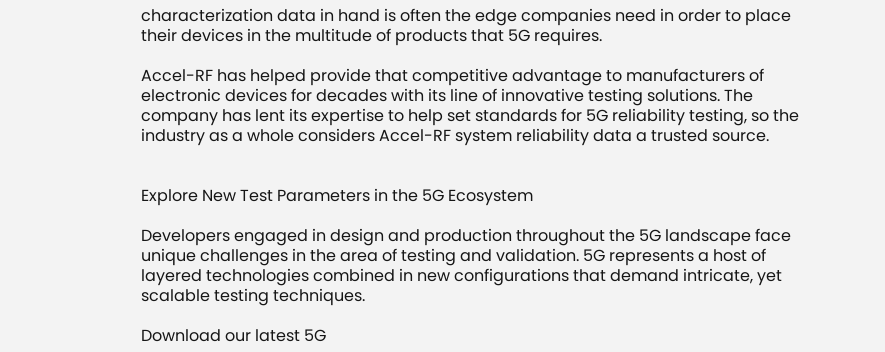characterization data in hand is often the edge companies need in order to place their devices in the multitude of products that 5G requires.

Accel-RF has helped provide that competitive advantage to manufacturers of electronic devices for decades with its line of innovative testing solutions. The company has lent its expertise to help set standards for 5G reliability testing, so the industry as a whole considers Accel-RF system reliability data a trusted source.


Explore New Test Parameters in the 5G Ecosystem

Developers engaged in design and production throughout the 5G landscape face unique challenges in the area of testing and validation. 5G represents a host of layered technologies combined in new configurations that demand intricate, yet scalable testing techniques.

Download our latest 5G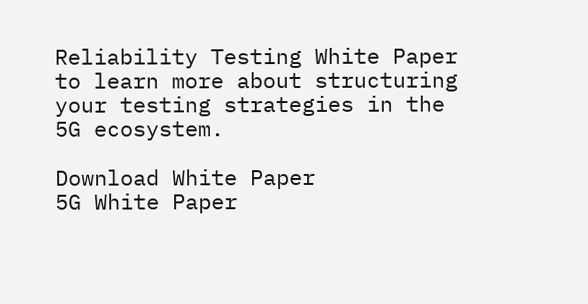Reliability Testing White Paper to learn more about structuring your testing strategies in the 5G ecosystem.

Download White Paper
5G White Paper